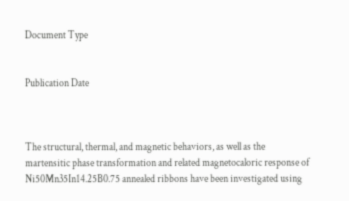Document Type


Publication Date



The structural, thermal, and magnetic behaviors, as well as the martensitic phase transformation and related magnetocaloric response of Ni50Mn35In14.25B0.75 annealed ribbons have been investigated using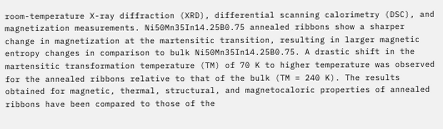room-temperature X-ray diffraction (XRD), differential scanning calorimetry (DSC), and magnetization measurements. Ni50Mn35In14.25B0.75 annealed ribbons show a sharper change in magnetization at the martensitic transition, resulting in larger magnetic entropy changes in comparison to bulk Ni50Mn35In14.25B0.75. A drastic shift in the martensitic transformation temperature (TM) of 70 K to higher temperature was observed for the annealed ribbons relative to that of the bulk (TM = 240 K). The results obtained for magnetic, thermal, structural, and magnetocaloric properties of annealed ribbons have been compared to those of the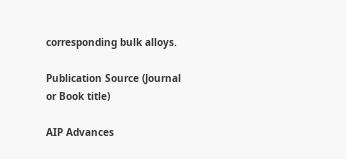corresponding bulk alloys.

Publication Source (Journal or Book title)

AIP Advances